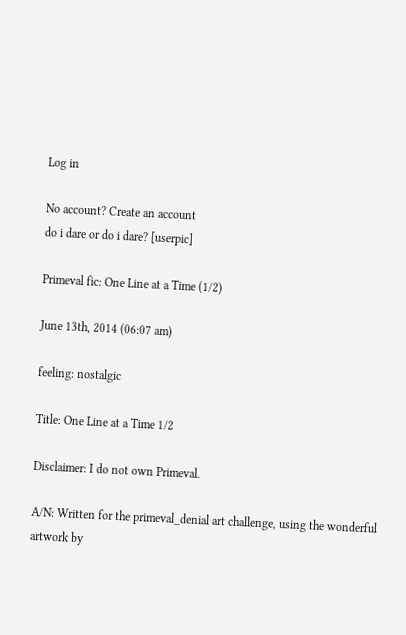Log in

No account? Create an account
do i dare or do i dare? [userpic]

Primeval fic: One Line at a Time (1/2)

June 13th, 2014 (06:07 am)

feeling: nostalgic

Title: One Line at a Time 1/2

Disclaimer: I do not own Primeval.

A/N: Written for the primeval_denial art challenge, using the wonderful artwork by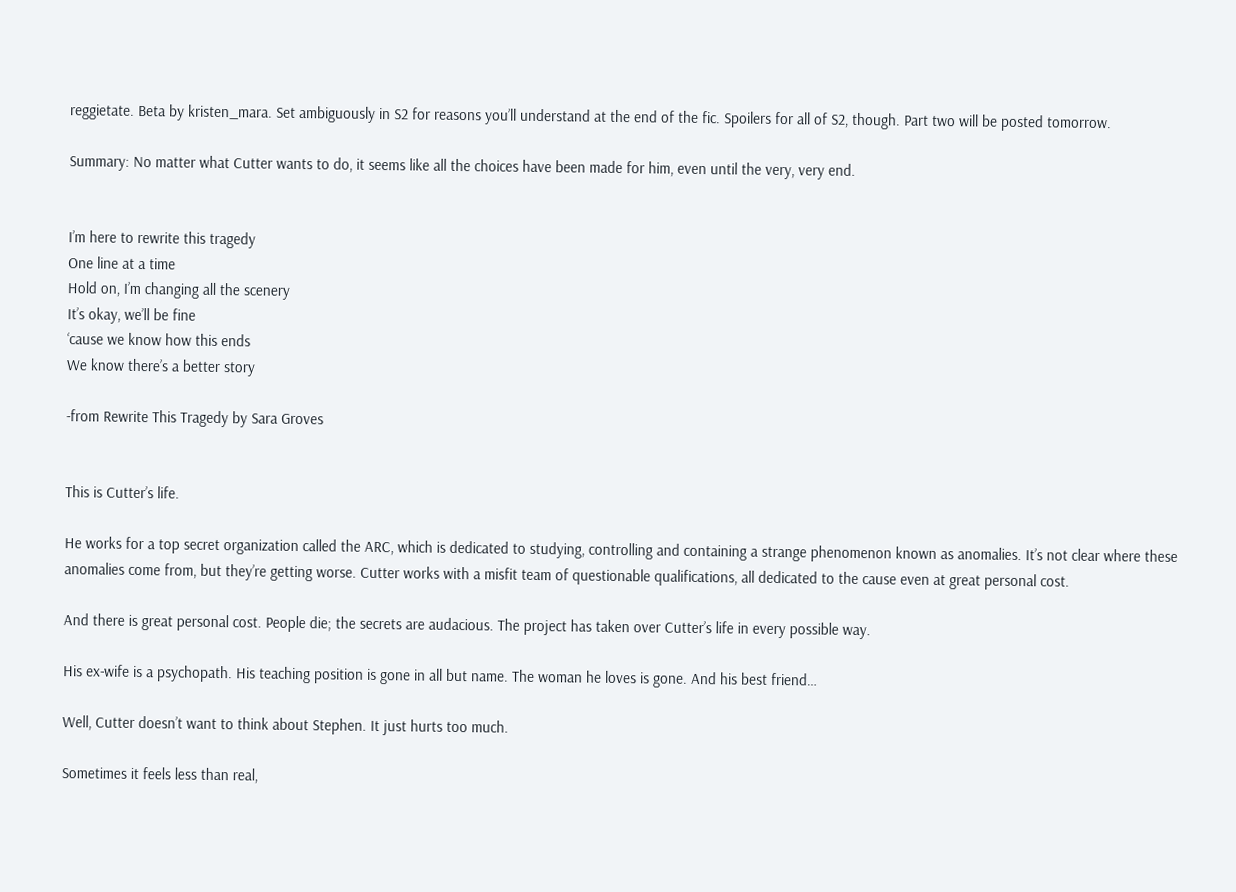reggietate. Beta by kristen_mara. Set ambiguously in S2 for reasons you’ll understand at the end of the fic. Spoilers for all of S2, though. Part two will be posted tomorrow.

Summary: No matter what Cutter wants to do, it seems like all the choices have been made for him, even until the very, very end.


I’m here to rewrite this tragedy
One line at a time
Hold on, I’m changing all the scenery
It’s okay, we’ll be fine
‘cause we know how this ends
We know there’s a better story

-from Rewrite This Tragedy by Sara Groves


This is Cutter’s life.

He works for a top secret organization called the ARC, which is dedicated to studying, controlling and containing a strange phenomenon known as anomalies. It’s not clear where these anomalies come from, but they’re getting worse. Cutter works with a misfit team of questionable qualifications, all dedicated to the cause even at great personal cost.

And there is great personal cost. People die; the secrets are audacious. The project has taken over Cutter’s life in every possible way.

His ex-wife is a psychopath. His teaching position is gone in all but name. The woman he loves is gone. And his best friend…

Well, Cutter doesn’t want to think about Stephen. It just hurts too much.

Sometimes it feels less than real,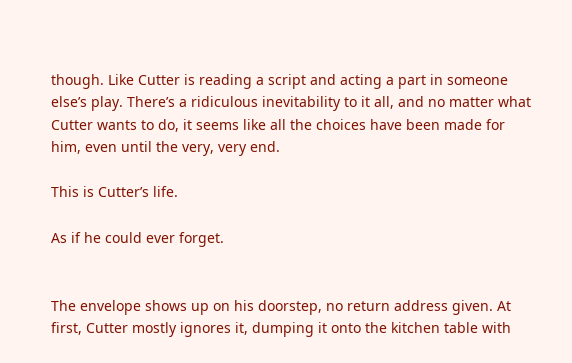though. Like Cutter is reading a script and acting a part in someone else’s play. There’s a ridiculous inevitability to it all, and no matter what Cutter wants to do, it seems like all the choices have been made for him, even until the very, very end.

This is Cutter’s life.

As if he could ever forget.


The envelope shows up on his doorstep, no return address given. At first, Cutter mostly ignores it, dumping it onto the kitchen table with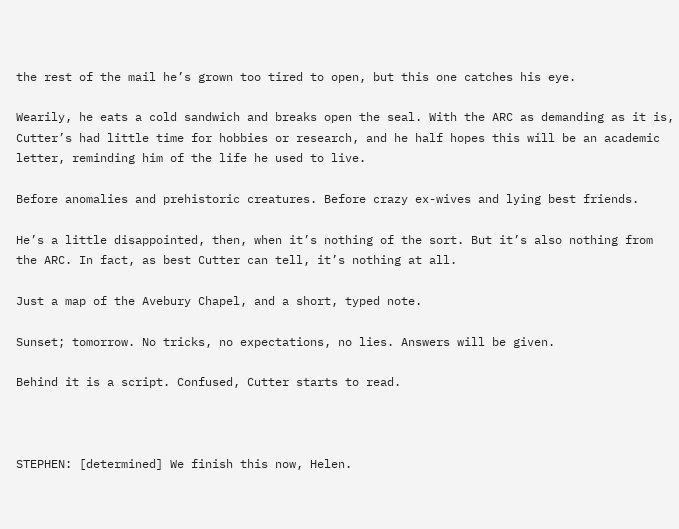the rest of the mail he’s grown too tired to open, but this one catches his eye.

Wearily, he eats a cold sandwich and breaks open the seal. With the ARC as demanding as it is, Cutter’s had little time for hobbies or research, and he half hopes this will be an academic letter, reminding him of the life he used to live.

Before anomalies and prehistoric creatures. Before crazy ex-wives and lying best friends.

He’s a little disappointed, then, when it’s nothing of the sort. But it’s also nothing from the ARC. In fact, as best Cutter can tell, it’s nothing at all.

Just a map of the Avebury Chapel, and a short, typed note.

Sunset; tomorrow. No tricks, no expectations, no lies. Answers will be given.

Behind it is a script. Confused, Cutter starts to read.



STEPHEN: [determined] We finish this now, Helen.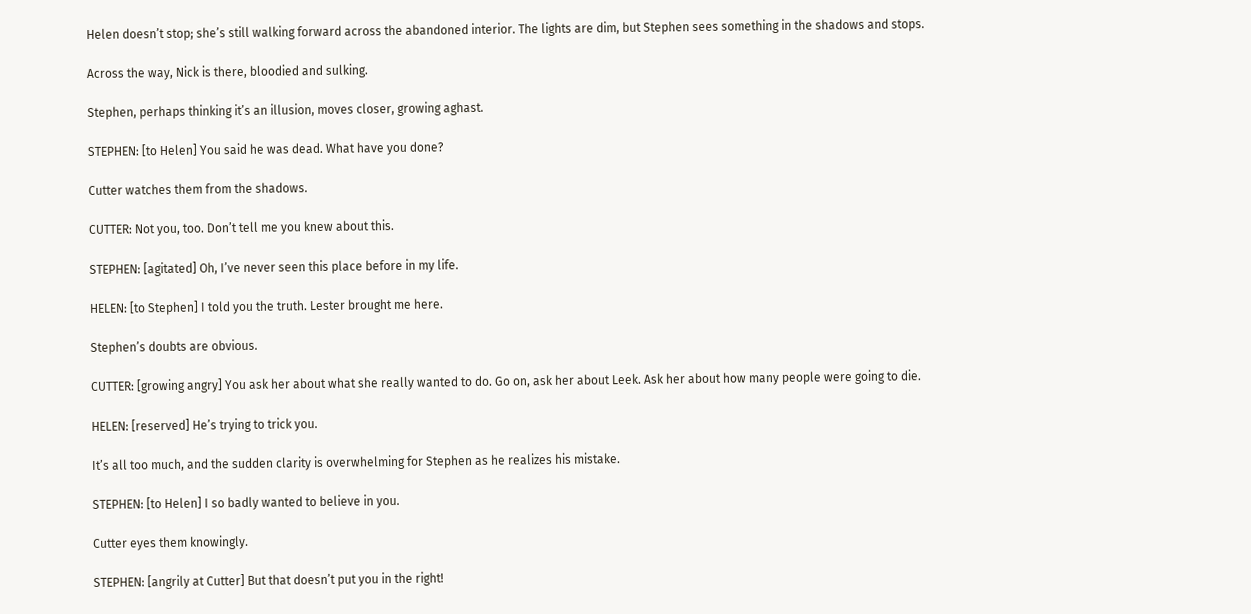Helen doesn’t stop; she’s still walking forward across the abandoned interior. The lights are dim, but Stephen sees something in the shadows and stops.

Across the way, Nick is there, bloodied and sulking.

Stephen, perhaps thinking it’s an illusion, moves closer, growing aghast.

STEPHEN: [to Helen] You said he was dead. What have you done?

Cutter watches them from the shadows.

CUTTER: Not you, too. Don’t tell me you knew about this.

STEPHEN: [agitated] Oh, I’ve never seen this place before in my life.

HELEN: [to Stephen] I told you the truth. Lester brought me here.

Stephen’s doubts are obvious.

CUTTER: [growing angry] You ask her about what she really wanted to do. Go on, ask her about Leek. Ask her about how many people were going to die.

HELEN: [reserved] He’s trying to trick you.

It’s all too much, and the sudden clarity is overwhelming for Stephen as he realizes his mistake.

STEPHEN: [to Helen] I so badly wanted to believe in you.

Cutter eyes them knowingly.

STEPHEN: [angrily at Cutter] But that doesn’t put you in the right!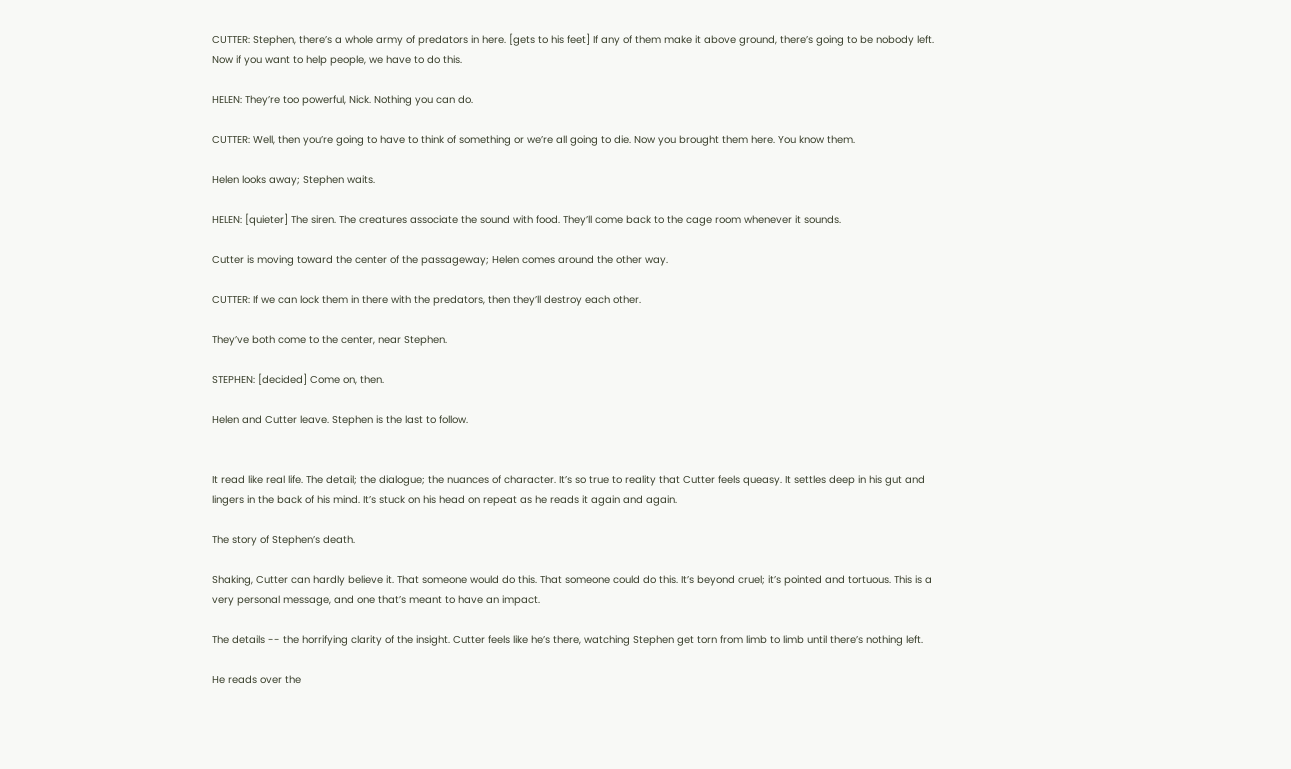CUTTER: Stephen, there’s a whole army of predators in here. [gets to his feet] If any of them make it above ground, there’s going to be nobody left. Now if you want to help people, we have to do this.

HELEN: They’re too powerful, Nick. Nothing you can do.

CUTTER: Well, then you’re going to have to think of something or we’re all going to die. Now you brought them here. You know them.

Helen looks away; Stephen waits.

HELEN: [quieter] The siren. The creatures associate the sound with food. They’ll come back to the cage room whenever it sounds.

Cutter is moving toward the center of the passageway; Helen comes around the other way.

CUTTER: If we can lock them in there with the predators, then they’ll destroy each other.

They’ve both come to the center, near Stephen.

STEPHEN: [decided] Come on, then.

Helen and Cutter leave. Stephen is the last to follow.


It read like real life. The detail; the dialogue; the nuances of character. It’s so true to reality that Cutter feels queasy. It settles deep in his gut and lingers in the back of his mind. It’s stuck on his head on repeat as he reads it again and again.

The story of Stephen’s death.

Shaking, Cutter can hardly believe it. That someone would do this. That someone could do this. It’s beyond cruel; it’s pointed and tortuous. This is a very personal message, and one that’s meant to have an impact.

The details -- the horrifying clarity of the insight. Cutter feels like he’s there, watching Stephen get torn from limb to limb until there’s nothing left.

He reads over the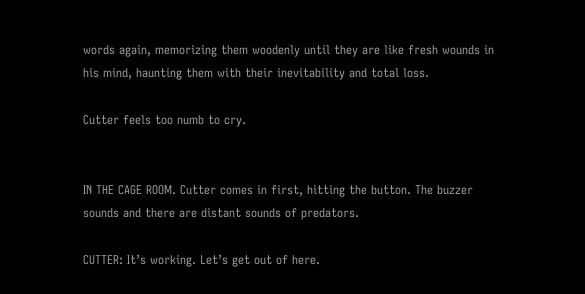words again, memorizing them woodenly until they are like fresh wounds in his mind, haunting them with their inevitability and total loss.

Cutter feels too numb to cry.


IN THE CAGE ROOM. Cutter comes in first, hitting the button. The buzzer sounds and there are distant sounds of predators.

CUTTER: It’s working. Let’s get out of here.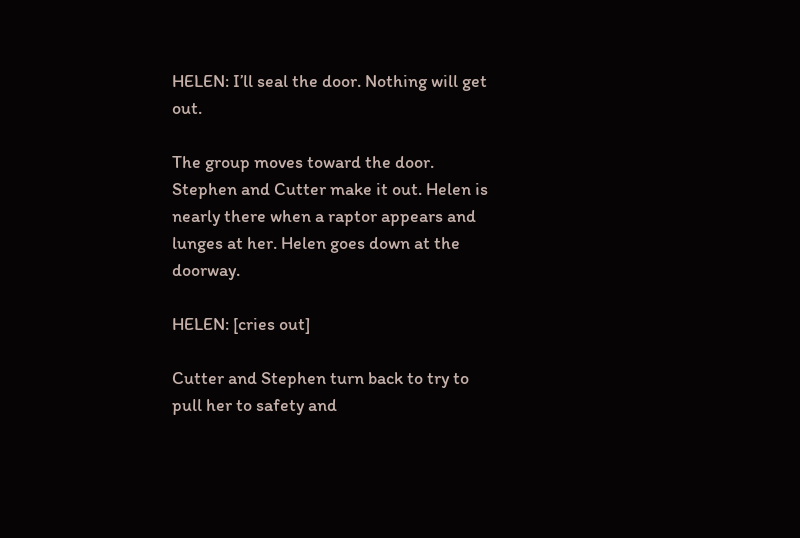HELEN: I’ll seal the door. Nothing will get out.

The group moves toward the door. Stephen and Cutter make it out. Helen is nearly there when a raptor appears and lunges at her. Helen goes down at the doorway.

HELEN: [cries out]

Cutter and Stephen turn back to try to pull her to safety and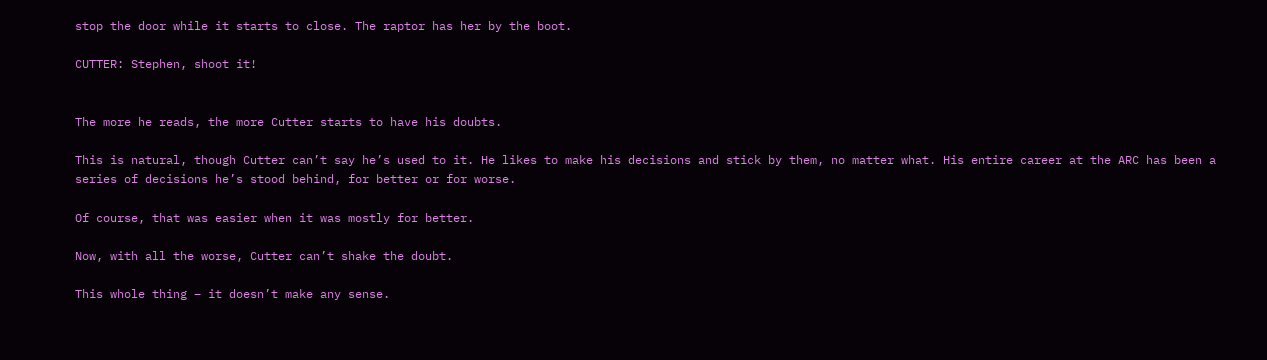stop the door while it starts to close. The raptor has her by the boot.

CUTTER: Stephen, shoot it!


The more he reads, the more Cutter starts to have his doubts.

This is natural, though Cutter can’t say he’s used to it. He likes to make his decisions and stick by them, no matter what. His entire career at the ARC has been a series of decisions he’s stood behind, for better or for worse.

Of course, that was easier when it was mostly for better.

Now, with all the worse, Cutter can’t shake the doubt.

This whole thing – it doesn’t make any sense.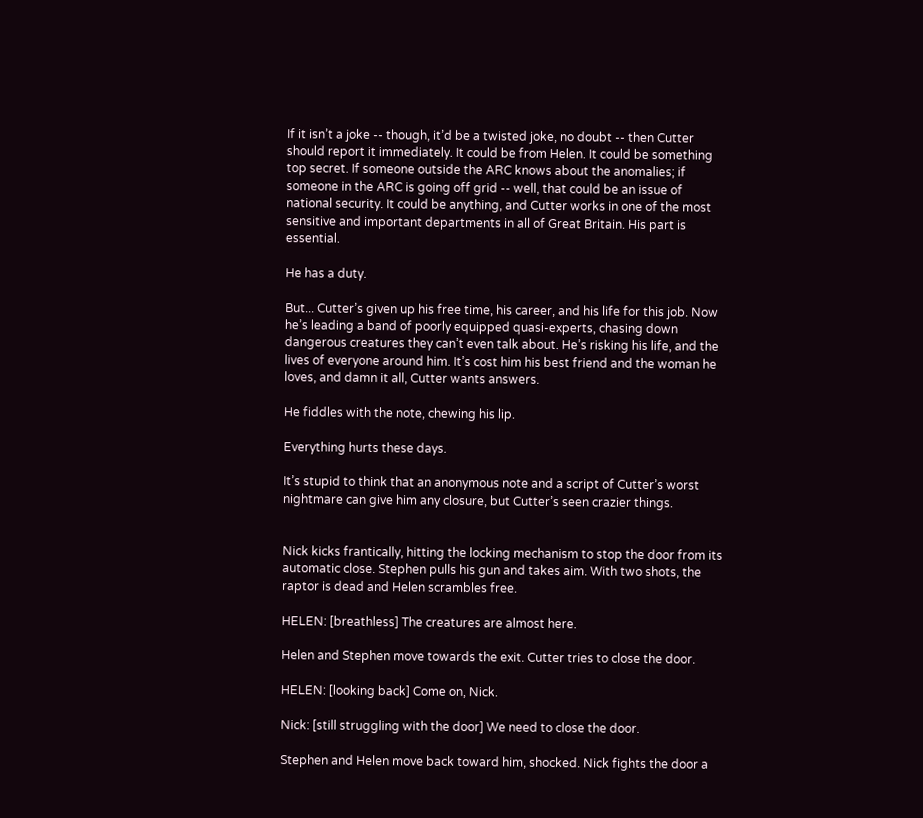If it isn’t a joke -- though, it’d be a twisted joke, no doubt -- then Cutter should report it immediately. It could be from Helen. It could be something top secret. If someone outside the ARC knows about the anomalies; if someone in the ARC is going off grid -- well, that could be an issue of national security. It could be anything, and Cutter works in one of the most sensitive and important departments in all of Great Britain. His part is essential.

He has a duty.

But... Cutter’s given up his free time, his career, and his life for this job. Now he’s leading a band of poorly equipped quasi-experts, chasing down dangerous creatures they can’t even talk about. He’s risking his life, and the lives of everyone around him. It’s cost him his best friend and the woman he loves, and damn it all, Cutter wants answers.

He fiddles with the note, chewing his lip.

Everything hurts these days.

It’s stupid to think that an anonymous note and a script of Cutter’s worst nightmare can give him any closure, but Cutter’s seen crazier things.


Nick kicks frantically, hitting the locking mechanism to stop the door from its automatic close. Stephen pulls his gun and takes aim. With two shots, the raptor is dead and Helen scrambles free.

HELEN: [breathless] The creatures are almost here.

Helen and Stephen move towards the exit. Cutter tries to close the door.

HELEN: [looking back] Come on, Nick.

Nick: [still struggling with the door] We need to close the door.

Stephen and Helen move back toward him, shocked. Nick fights the door a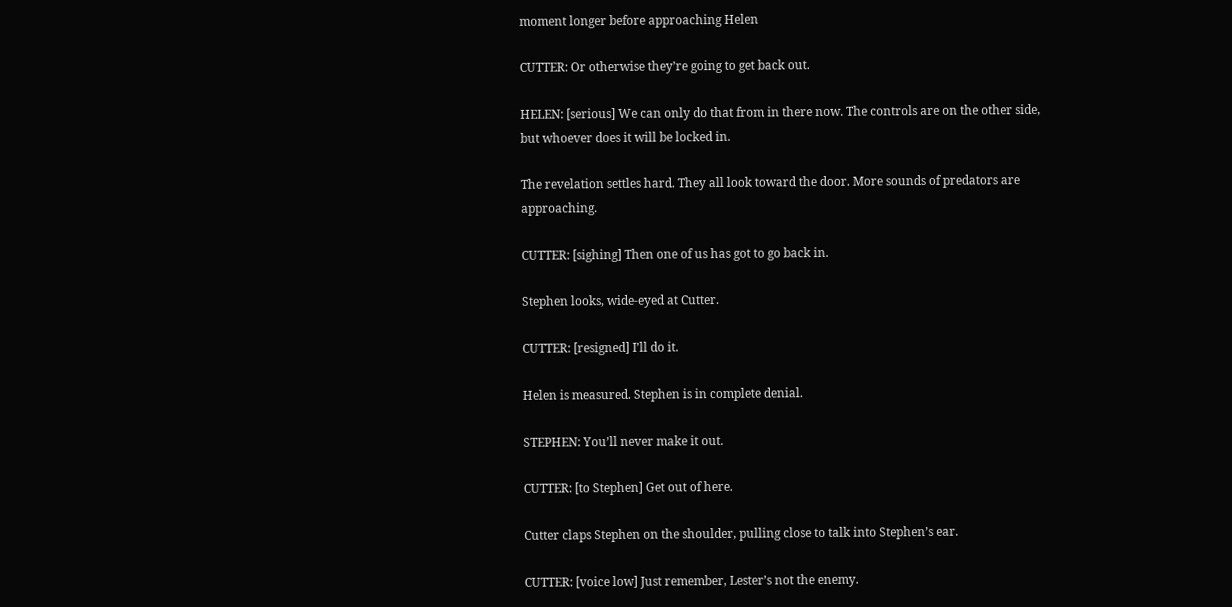moment longer before approaching Helen

CUTTER: Or otherwise they’re going to get back out.

HELEN: [serious] We can only do that from in there now. The controls are on the other side, but whoever does it will be locked in.

The revelation settles hard. They all look toward the door. More sounds of predators are approaching.

CUTTER: [sighing] Then one of us has got to go back in.

Stephen looks, wide-eyed at Cutter.

CUTTER: [resigned] I’ll do it.

Helen is measured. Stephen is in complete denial.

STEPHEN: You’ll never make it out.

CUTTER: [to Stephen] Get out of here.

Cutter claps Stephen on the shoulder, pulling close to talk into Stephen’s ear.

CUTTER: [voice low] Just remember, Lester’s not the enemy.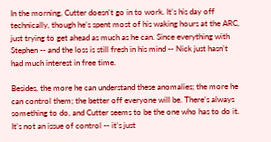In the morning, Cutter doesn’t go in to work. It’s his day off technically, though he’s spent most of his waking hours at the ARC, just trying to get ahead as much as he can. Since everything with Stephen -- and the loss is still fresh in his mind -- Nick just hasn’t had much interest in free time.

Besides, the more he can understand these anomalies; the more he can control them; the better off everyone will be. There’s always something to do, and Cutter seems to be the one who has to do it. It’s not an issue of control -- it’s just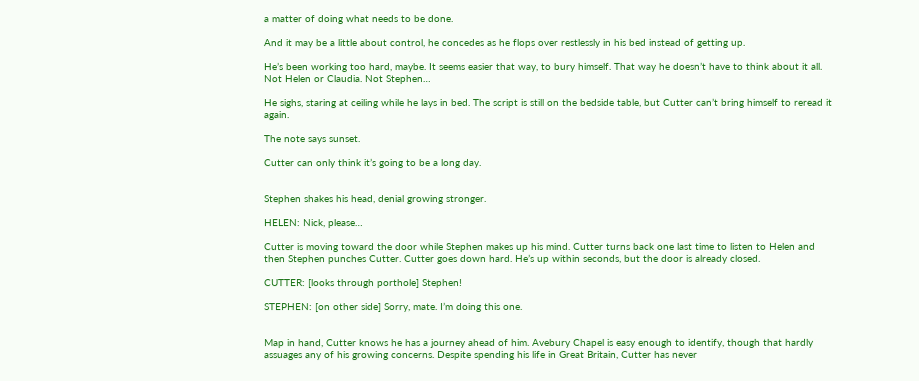a matter of doing what needs to be done.

And it may be a little about control, he concedes as he flops over restlessly in his bed instead of getting up.

He’s been working too hard, maybe. It seems easier that way, to bury himself. That way he doesn’t have to think about it all. Not Helen or Claudia. Not Stephen…

He sighs, staring at ceiling while he lays in bed. The script is still on the bedside table, but Cutter can’t bring himself to reread it again.

The note says sunset.

Cutter can only think it’s going to be a long day.


Stephen shakes his head, denial growing stronger.

HELEN: Nick, please…

Cutter is moving toward the door while Stephen makes up his mind. Cutter turns back one last time to listen to Helen and then Stephen punches Cutter. Cutter goes down hard. He’s up within seconds, but the door is already closed.

CUTTER: [looks through porthole] Stephen!

STEPHEN: [on other side] Sorry, mate. I’m doing this one.


Map in hand, Cutter knows he has a journey ahead of him. Avebury Chapel is easy enough to identify, though that hardly assuages any of his growing concerns. Despite spending his life in Great Britain, Cutter has never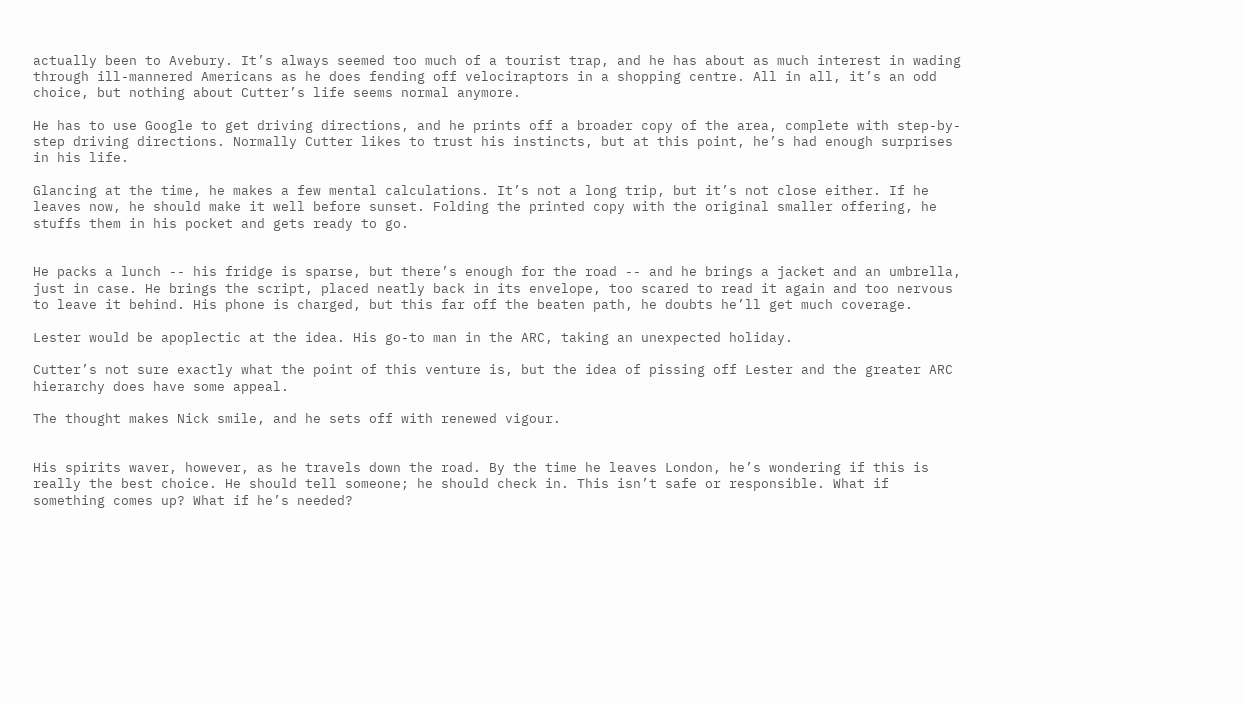actually been to Avebury. It’s always seemed too much of a tourist trap, and he has about as much interest in wading through ill-mannered Americans as he does fending off velociraptors in a shopping centre. All in all, it’s an odd choice, but nothing about Cutter’s life seems normal anymore.

He has to use Google to get driving directions, and he prints off a broader copy of the area, complete with step-by-step driving directions. Normally Cutter likes to trust his instincts, but at this point, he’s had enough surprises in his life.

Glancing at the time, he makes a few mental calculations. It’s not a long trip, but it’s not close either. If he leaves now, he should make it well before sunset. Folding the printed copy with the original smaller offering, he stuffs them in his pocket and gets ready to go.


He packs a lunch -- his fridge is sparse, but there’s enough for the road -- and he brings a jacket and an umbrella, just in case. He brings the script, placed neatly back in its envelope, too scared to read it again and too nervous to leave it behind. His phone is charged, but this far off the beaten path, he doubts he’ll get much coverage.

Lester would be apoplectic at the idea. His go-to man in the ARC, taking an unexpected holiday.

Cutter’s not sure exactly what the point of this venture is, but the idea of pissing off Lester and the greater ARC hierarchy does have some appeal.

The thought makes Nick smile, and he sets off with renewed vigour.


His spirits waver, however, as he travels down the road. By the time he leaves London, he’s wondering if this is really the best choice. He should tell someone; he should check in. This isn’t safe or responsible. What if something comes up? What if he’s needed?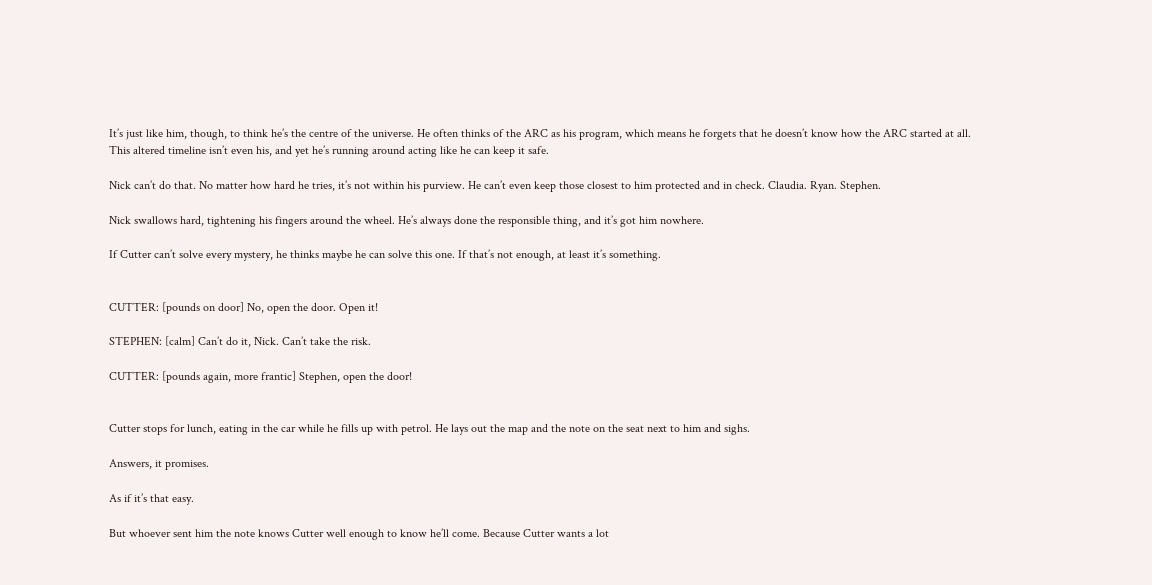It’s just like him, though, to think he’s the centre of the universe. He often thinks of the ARC as his program, which means he forgets that he doesn’t know how the ARC started at all. This altered timeline isn’t even his, and yet he’s running around acting like he can keep it safe.

Nick can’t do that. No matter how hard he tries, it’s not within his purview. He can’t even keep those closest to him protected and in check. Claudia. Ryan. Stephen.

Nick swallows hard, tightening his fingers around the wheel. He’s always done the responsible thing, and it’s got him nowhere.

If Cutter can’t solve every mystery, he thinks maybe he can solve this one. If that’s not enough, at least it’s something.


CUTTER: [pounds on door] No, open the door. Open it!

STEPHEN: [calm] Can’t do it, Nick. Can’t take the risk.

CUTTER: [pounds again, more frantic] Stephen, open the door!


Cutter stops for lunch, eating in the car while he fills up with petrol. He lays out the map and the note on the seat next to him and sighs.

Answers, it promises.

As if it’s that easy.

But whoever sent him the note knows Cutter well enough to know he’ll come. Because Cutter wants a lot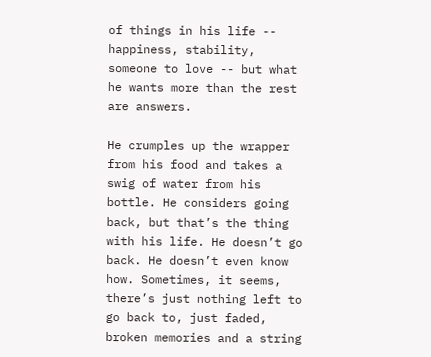of things in his life -- happiness, stability, someone to love -- but what he wants more than the rest are answers.

He crumples up the wrapper from his food and takes a swig of water from his bottle. He considers going back, but that’s the thing with his life. He doesn’t go back. He doesn’t even know how. Sometimes, it seems, there’s just nothing left to go back to, just faded, broken memories and a string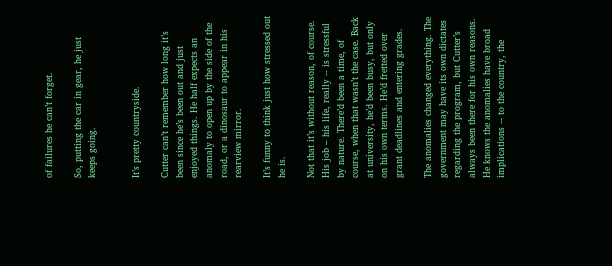of failures he can’t forget.

So, putting the car in gear, he just keeps going.


It’s pretty countryside.

Cutter can’t remember how long it’s been since he’s been out and just enjoyed things. He half expects an anomaly to open up by the side of the road, or a dinosaur to appear in his rearview mirror.

It’s funny to think just how stressed out he is.

Not that it’s without reason, of course. His job – his life, really -- is stressful by nature. There’d been a time, of course, when that wasn’t the case. Back at university, he’d been busy, but only on his own terms. He’d fretted over grant deadlines and entering grades.

The anomalies changed everything. The government may have its own dictates regarding the program, but Cutter’s always been there for his own reasons. He knows the anomalies have broad implications -- to the country, the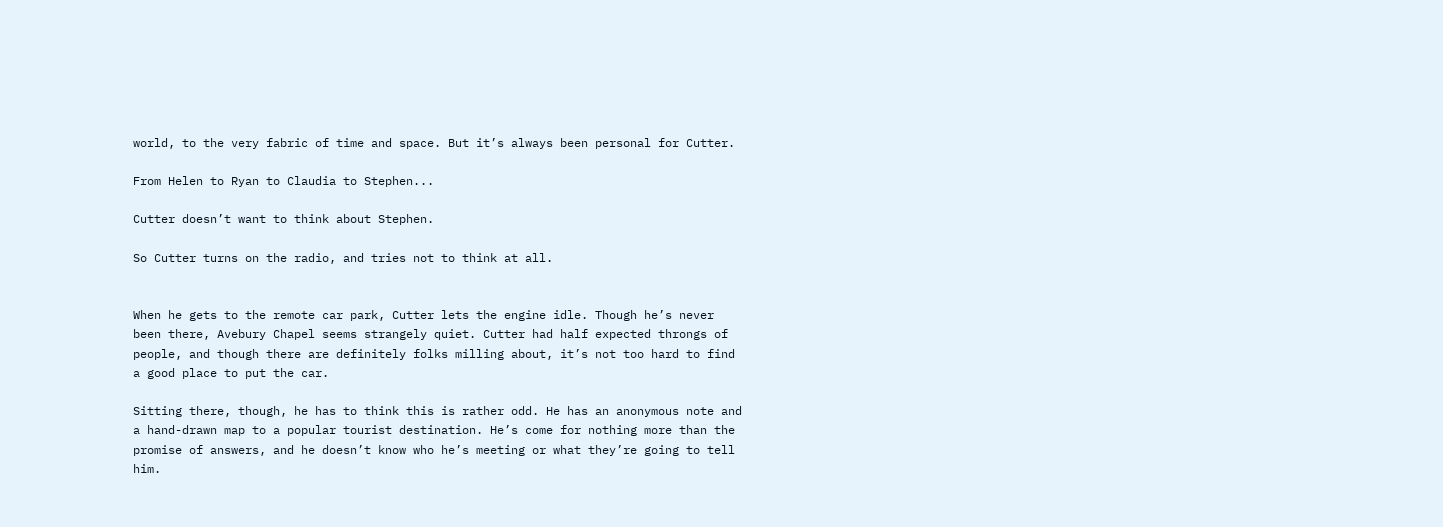world, to the very fabric of time and space. But it’s always been personal for Cutter.

From Helen to Ryan to Claudia to Stephen...

Cutter doesn’t want to think about Stephen.

So Cutter turns on the radio, and tries not to think at all.


When he gets to the remote car park, Cutter lets the engine idle. Though he’s never been there, Avebury Chapel seems strangely quiet. Cutter had half expected throngs of people, and though there are definitely folks milling about, it’s not too hard to find a good place to put the car.

Sitting there, though, he has to think this is rather odd. He has an anonymous note and a hand-drawn map to a popular tourist destination. He’s come for nothing more than the promise of answers, and he doesn’t know who he’s meeting or what they’re going to tell him.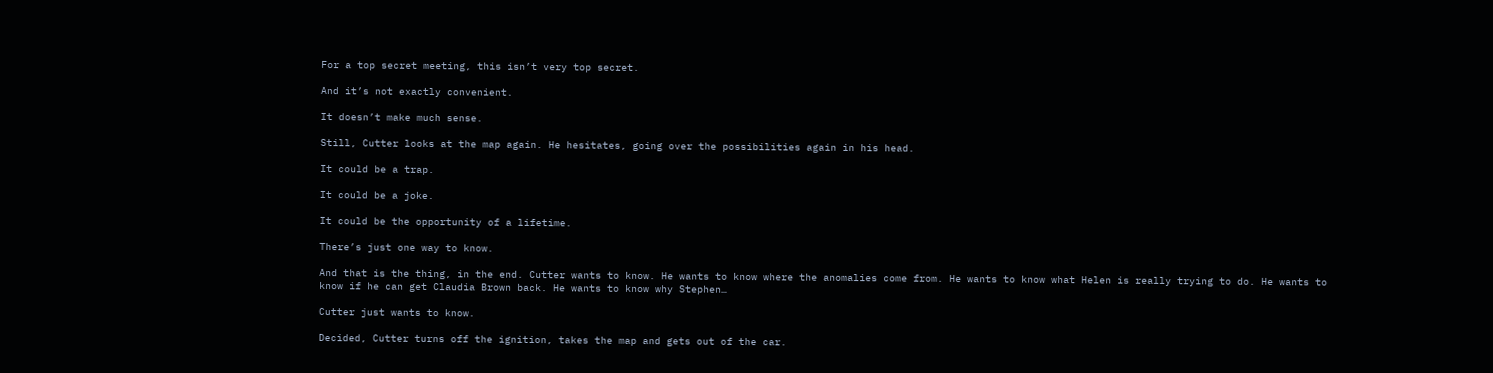For a top secret meeting, this isn’t very top secret.

And it’s not exactly convenient.

It doesn’t make much sense.

Still, Cutter looks at the map again. He hesitates, going over the possibilities again in his head.

It could be a trap.

It could be a joke.

It could be the opportunity of a lifetime.

There’s just one way to know.

And that is the thing, in the end. Cutter wants to know. He wants to know where the anomalies come from. He wants to know what Helen is really trying to do. He wants to know if he can get Claudia Brown back. He wants to know why Stephen…

Cutter just wants to know.

Decided, Cutter turns off the ignition, takes the map and gets out of the car.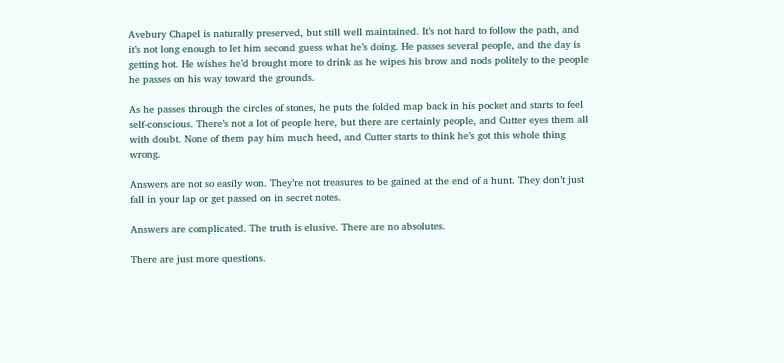Avebury Chapel is naturally preserved, but still well maintained. It’s not hard to follow the path, and it’s not long enough to let him second guess what he’s doing. He passes several people, and the day is getting hot. He wishes he’d brought more to drink as he wipes his brow and nods politely to the people he passes on his way toward the grounds.

As he passes through the circles of stones, he puts the folded map back in his pocket and starts to feel self-conscious. There’s not a lot of people here, but there are certainly people, and Cutter eyes them all with doubt. None of them pay him much heed, and Cutter starts to think he’s got this whole thing wrong.

Answers are not so easily won. They’re not treasures to be gained at the end of a hunt. They don’t just fall in your lap or get passed on in secret notes.

Answers are complicated. The truth is elusive. There are no absolutes.

There are just more questions.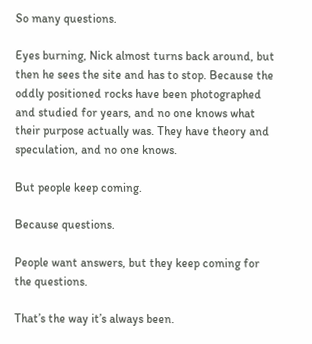So many questions.

Eyes burning, Nick almost turns back around, but then he sees the site and has to stop. Because the oddly positioned rocks have been photographed and studied for years, and no one knows what their purpose actually was. They have theory and speculation, and no one knows.

But people keep coming.

Because questions.

People want answers, but they keep coming for the questions.

That’s the way it’s always been.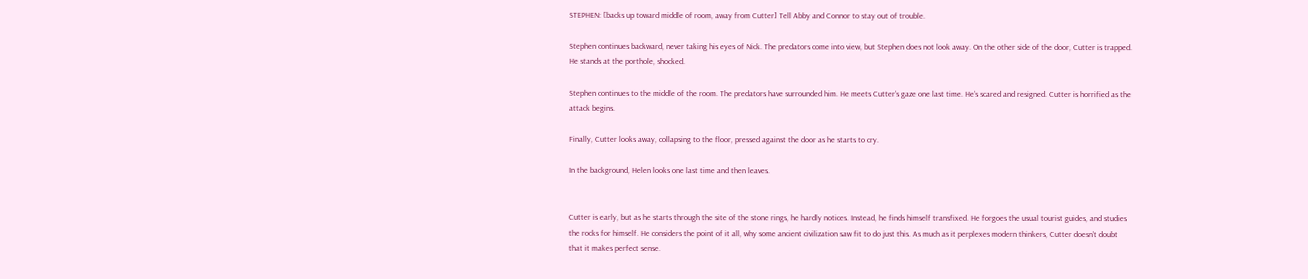STEPHEN: [backs up toward middle of room, away from Cutter] Tell Abby and Connor to stay out of trouble.

Stephen continues backward, never taking his eyes of Nick. The predators come into view, but Stephen does not look away. On the other side of the door, Cutter is trapped. He stands at the porthole, shocked.

Stephen continues to the middle of the room. The predators have surrounded him. He meets Cutter’s gaze one last time. He’s scared and resigned. Cutter is horrified as the attack begins.

Finally, Cutter looks away, collapsing to the floor, pressed against the door as he starts to cry.

In the background, Helen looks one last time and then leaves.


Cutter is early, but as he starts through the site of the stone rings, he hardly notices. Instead, he finds himself transfixed. He forgoes the usual tourist guides, and studies the rocks for himself. He considers the point of it all, why some ancient civilization saw fit to do just this. As much as it perplexes modern thinkers, Cutter doesn’t doubt that it makes perfect sense.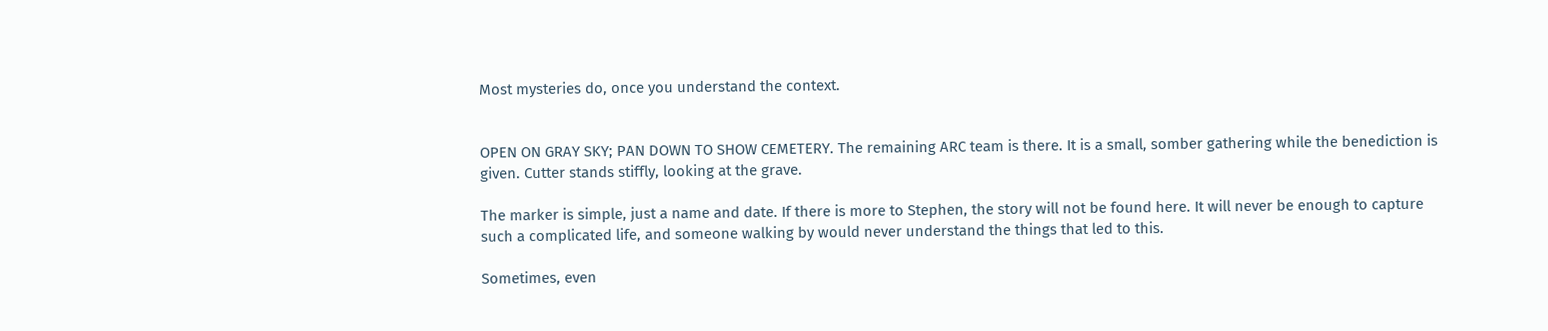Most mysteries do, once you understand the context.


OPEN ON GRAY SKY; PAN DOWN TO SHOW CEMETERY. The remaining ARC team is there. It is a small, somber gathering while the benediction is given. Cutter stands stiffly, looking at the grave.

The marker is simple, just a name and date. If there is more to Stephen, the story will not be found here. It will never be enough to capture such a complicated life, and someone walking by would never understand the things that led to this.

Sometimes, even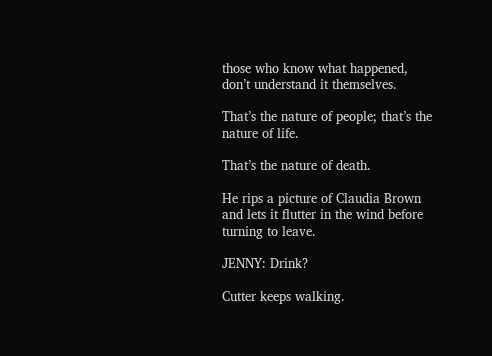those who know what happened, don’t understand it themselves.

That’s the nature of people; that’s the nature of life.

That’s the nature of death.

He rips a picture of Claudia Brown and lets it flutter in the wind before turning to leave.

JENNY: Drink?

Cutter keeps walking.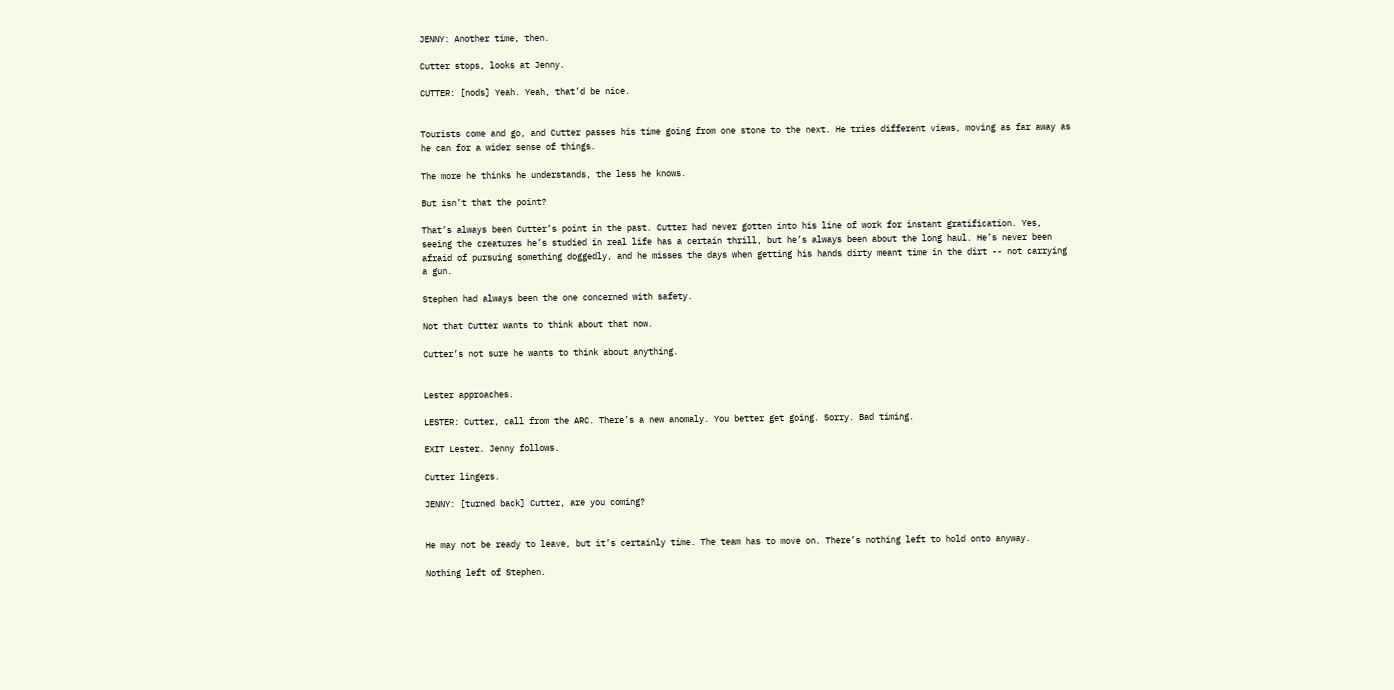JENNY: Another time, then.

Cutter stops, looks at Jenny.

CUTTER: [nods] Yeah. Yeah, that’d be nice.


Tourists come and go, and Cutter passes his time going from one stone to the next. He tries different views, moving as far away as he can for a wider sense of things.

The more he thinks he understands, the less he knows.

But isn’t that the point?

That’s always been Cutter’s point in the past. Cutter had never gotten into his line of work for instant gratification. Yes, seeing the creatures he’s studied in real life has a certain thrill, but he’s always been about the long haul. He’s never been afraid of pursuing something doggedly, and he misses the days when getting his hands dirty meant time in the dirt -- not carrying a gun.

Stephen had always been the one concerned with safety.

Not that Cutter wants to think about that now.

Cutter’s not sure he wants to think about anything.


Lester approaches.

LESTER: Cutter, call from the ARC. There’s a new anomaly. You better get going. Sorry. Bad timing.

EXIT Lester. Jenny follows.

Cutter lingers.

JENNY: [turned back] Cutter, are you coming?


He may not be ready to leave, but it’s certainly time. The team has to move on. There’s nothing left to hold onto anyway.

Nothing left of Stephen.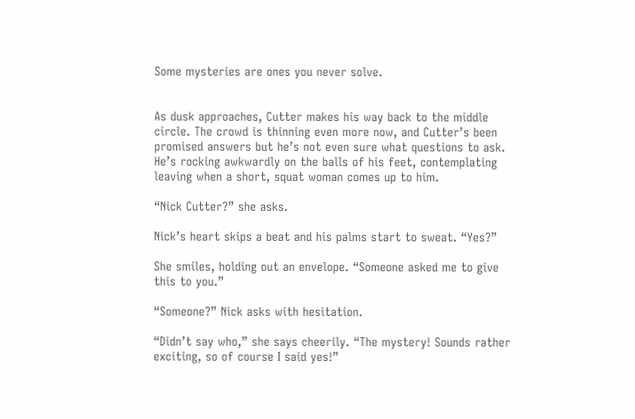Some mysteries are ones you never solve.


As dusk approaches, Cutter makes his way back to the middle circle. The crowd is thinning even more now, and Cutter’s been promised answers but he’s not even sure what questions to ask. He’s rocking awkwardly on the balls of his feet, contemplating leaving when a short, squat woman comes up to him.

“Nick Cutter?” she asks.

Nick’s heart skips a beat and his palms start to sweat. “Yes?”

She smiles, holding out an envelope. “Someone asked me to give this to you.”

“Someone?” Nick asks with hesitation.

“Didn’t say who,” she says cheerily. “The mystery! Sounds rather exciting, so of course I said yes!”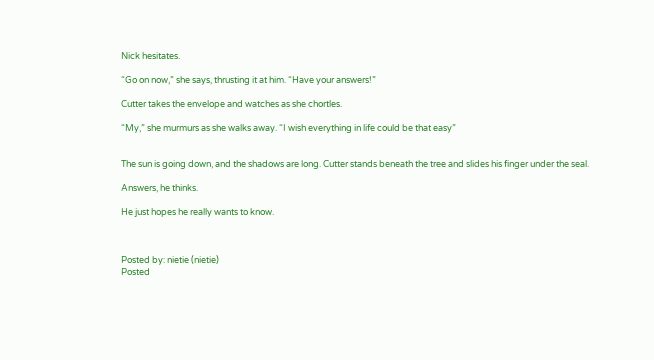Nick hesitates.

“Go on now,” she says, thrusting it at him. “Have your answers!”

Cutter takes the envelope and watches as she chortles.

“My,” she murmurs as she walks away. “I wish everything in life could be that easy”


The sun is going down, and the shadows are long. Cutter stands beneath the tree and slides his finger under the seal.

Answers, he thinks.

He just hopes he really wants to know.



Posted by: nietie (nietie)
Posted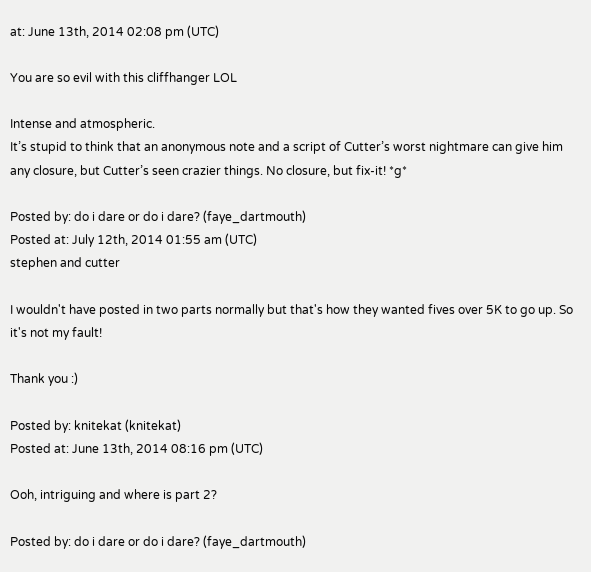at: June 13th, 2014 02:08 pm (UTC)

You are so evil with this cliffhanger LOL

Intense and atmospheric.
It’s stupid to think that an anonymous note and a script of Cutter’s worst nightmare can give him any closure, but Cutter’s seen crazier things. No closure, but fix-it! *g*

Posted by: do i dare or do i dare? (faye_dartmouth)
Posted at: July 12th, 2014 01:55 am (UTC)
stephen and cutter

I wouldn't have posted in two parts normally but that's how they wanted fives over 5K to go up. So it's not my fault!

Thank you :)

Posted by: knitekat (knitekat)
Posted at: June 13th, 2014 08:16 pm (UTC)

Ooh, intriguing and where is part 2?

Posted by: do i dare or do i dare? (faye_dartmouth)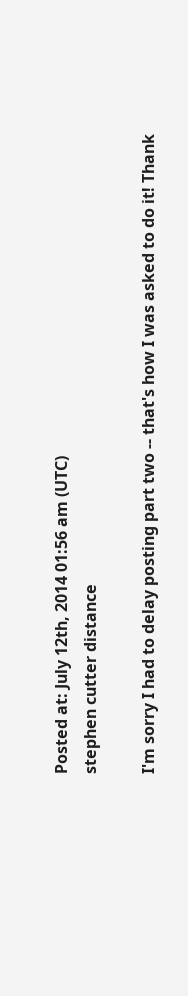Posted at: July 12th, 2014 01:56 am (UTC)
stephen cutter distance

I'm sorry I had to delay posting part two -- that's how I was asked to do it! Thank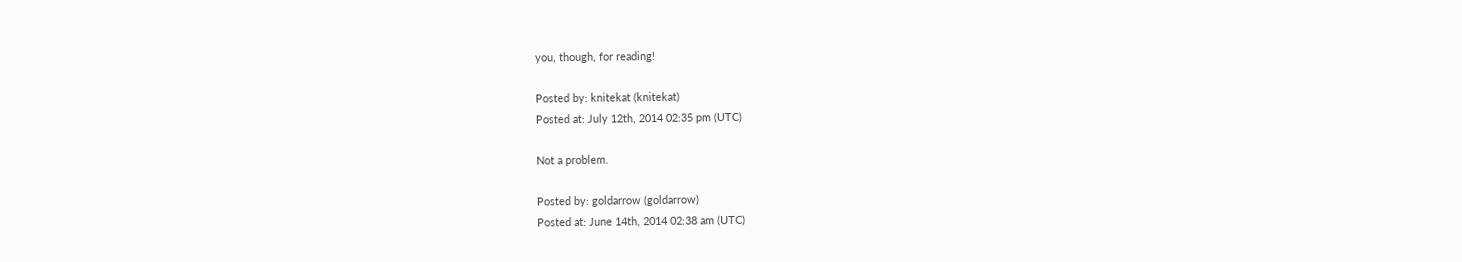you, though, for reading!

Posted by: knitekat (knitekat)
Posted at: July 12th, 2014 02:35 pm (UTC)

Not a problem.

Posted by: goldarrow (goldarrow)
Posted at: June 14th, 2014 02:38 am (UTC)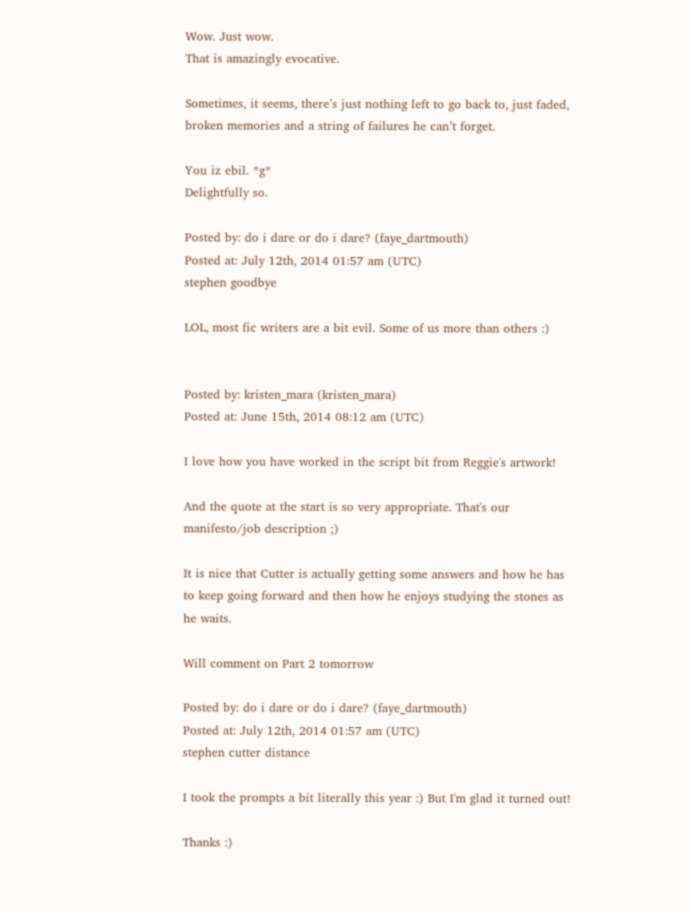Wow. Just wow.
That is amazingly evocative.

Sometimes, it seems, there’s just nothing left to go back to, just faded, broken memories and a string of failures he can’t forget.

You iz ebil. *g*
Delightfully so.

Posted by: do i dare or do i dare? (faye_dartmouth)
Posted at: July 12th, 2014 01:57 am (UTC)
stephen goodbye

LOL, most fic writers are a bit evil. Some of us more than others :)


Posted by: kristen_mara (kristen_mara)
Posted at: June 15th, 2014 08:12 am (UTC)

I love how you have worked in the script bit from Reggie's artwork!

And the quote at the start is so very appropriate. That's our manifesto/job description ;)

It is nice that Cutter is actually getting some answers and how he has to keep going forward and then how he enjoys studying the stones as he waits.

Will comment on Part 2 tomorrow

Posted by: do i dare or do i dare? (faye_dartmouth)
Posted at: July 12th, 2014 01:57 am (UTC)
stephen cutter distance

I took the prompts a bit literally this year :) But I'm glad it turned out!

Thanks :)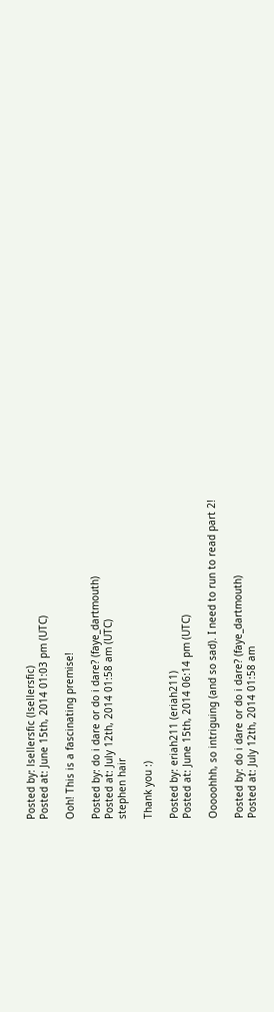Posted by: lsellersfic (lsellersfic)
Posted at: June 15th, 2014 01:03 pm (UTC)

Ooh! This is a fascinating premise!

Posted by: do i dare or do i dare? (faye_dartmouth)
Posted at: July 12th, 2014 01:58 am (UTC)
stephen hair

Thank you :)

Posted by: eriah211 (eriah211)
Posted at: June 15th, 2014 06:14 pm (UTC)

Ooooohhh, so intriguing (and so sad). I need to run to read part 2!

Posted by: do i dare or do i dare? (faye_dartmouth)
Posted at: July 12th, 2014 01:58 am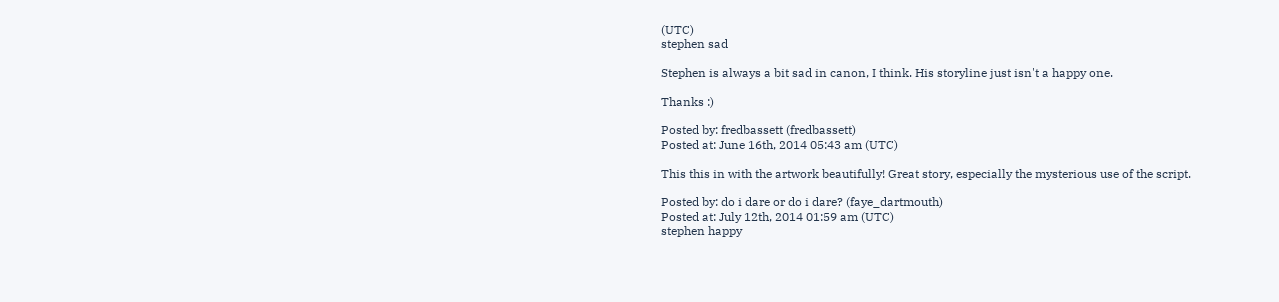(UTC)
stephen sad

Stephen is always a bit sad in canon, I think. His storyline just isn't a happy one.

Thanks :)

Posted by: fredbassett (fredbassett)
Posted at: June 16th, 2014 05:43 am (UTC)

This this in with the artwork beautifully! Great story, especially the mysterious use of the script.

Posted by: do i dare or do i dare? (faye_dartmouth)
Posted at: July 12th, 2014 01:59 am (UTC)
stephen happy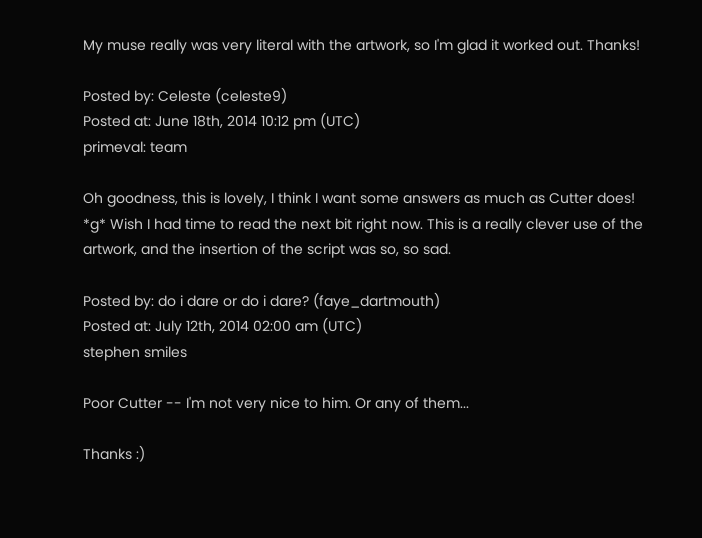My muse really was very literal with the artwork, so I'm glad it worked out. Thanks!

Posted by: Celeste (celeste9)
Posted at: June 18th, 2014 10:12 pm (UTC)
primeval: team

Oh goodness, this is lovely, I think I want some answers as much as Cutter does! *g* Wish I had time to read the next bit right now. This is a really clever use of the artwork, and the insertion of the script was so, so sad.

Posted by: do i dare or do i dare? (faye_dartmouth)
Posted at: July 12th, 2014 02:00 am (UTC)
stephen smiles

Poor Cutter -- I'm not very nice to him. Or any of them...

Thanks :)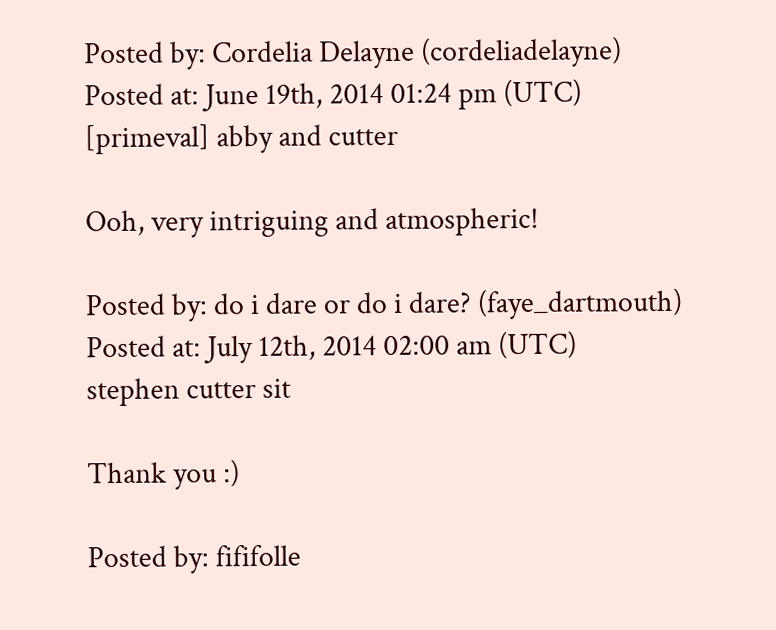Posted by: Cordelia Delayne (cordeliadelayne)
Posted at: June 19th, 2014 01:24 pm (UTC)
[primeval] abby and cutter

Ooh, very intriguing and atmospheric!

Posted by: do i dare or do i dare? (faye_dartmouth)
Posted at: July 12th, 2014 02:00 am (UTC)
stephen cutter sit

Thank you :)

Posted by: fififolle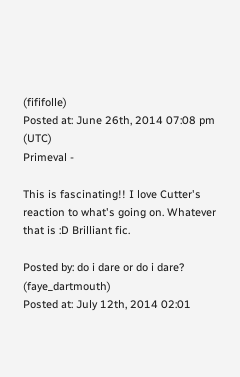(fififolle)
Posted at: June 26th, 2014 07:08 pm (UTC)
Primeval -

This is fascinating!! I love Cutter's reaction to what's going on. Whatever that is :D Brilliant fic.

Posted by: do i dare or do i dare? (faye_dartmouth)
Posted at: July 12th, 2014 02:01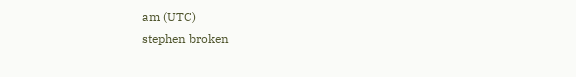am (UTC)
stephen broken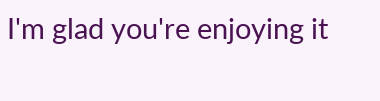I'm glad you're enjoying it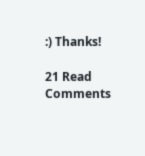:) Thanks!

21 Read Comments